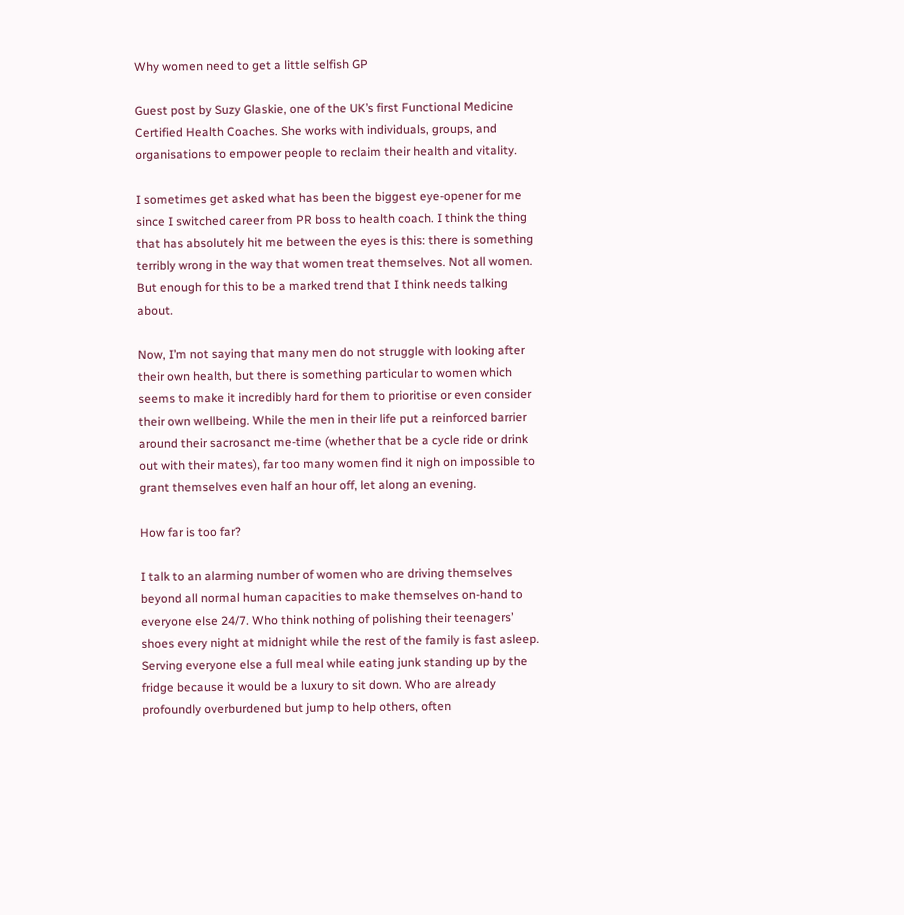Why women need to get a little selfish GP

Guest post by Suzy Glaskie, one of the UK’s first Functional Medicine Certified Health Coaches. She works with individuals, groups, and organisations to empower people to reclaim their health and vitality.

I sometimes get asked what has been the biggest eye-opener for me since I switched career from PR boss to health coach. I think the thing that has absolutely hit me between the eyes is this: there is something terribly wrong in the way that women treat themselves. Not all women. But enough for this to be a marked trend that I think needs talking about.

Now, I’m not saying that many men do not struggle with looking after their own health, but there is something particular to women which seems to make it incredibly hard for them to prioritise or even consider their own wellbeing. While the men in their life put a reinforced barrier around their sacrosanct me-time (whether that be a cycle ride or drink out with their mates), far too many women find it nigh on impossible to grant themselves even half an hour off, let along an evening.

How far is too far?

I talk to an alarming number of women who are driving themselves beyond all normal human capacities to make themselves on-hand to everyone else 24/7. Who think nothing of polishing their teenagers’ shoes every night at midnight while the rest of the family is fast asleep. Serving everyone else a full meal while eating junk standing up by the fridge because it would be a luxury to sit down. Who are already profoundly overburdened but jump to help others, often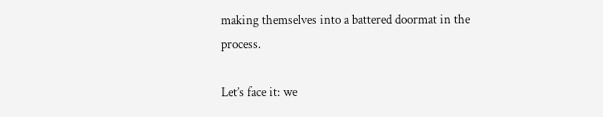making themselves into a battered doormat in the process.

Let’s face it: we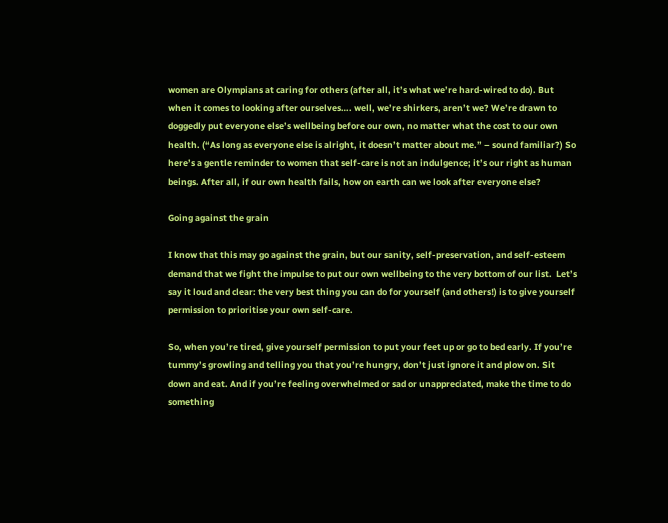women are Olympians at caring for others (after all, it’s what we’re hard-wired to do). But when it comes to looking after ourselves…. well, we’re shirkers, aren’t we? We’re drawn to doggedly put everyone else’s wellbeing before our own, no matter what the cost to our own health. (“As long as everyone else is alright, it doesn’t matter about me.” – sound familiar?) So here’s a gentle reminder to women that self-care is not an indulgence; it’s our right as human beings. After all, if our own health fails, how on earth can we look after everyone else?

Going against the grain

I know that this may go against the grain, but our sanity, self-preservation, and self-esteem demand that we fight the impulse to put our own wellbeing to the very bottom of our list.  Let’s say it loud and clear: the very best thing you can do for yourself (and others!) is to give yourself permission to prioritise your own self-care.

So, when you’re tired, give yourself permission to put your feet up or go to bed early. If you’re tummy’s growling and telling you that you’re hungry, don’t just ignore it and plow on. Sit down and eat. And if you’re feeling overwhelmed or sad or unappreciated, make the time to do something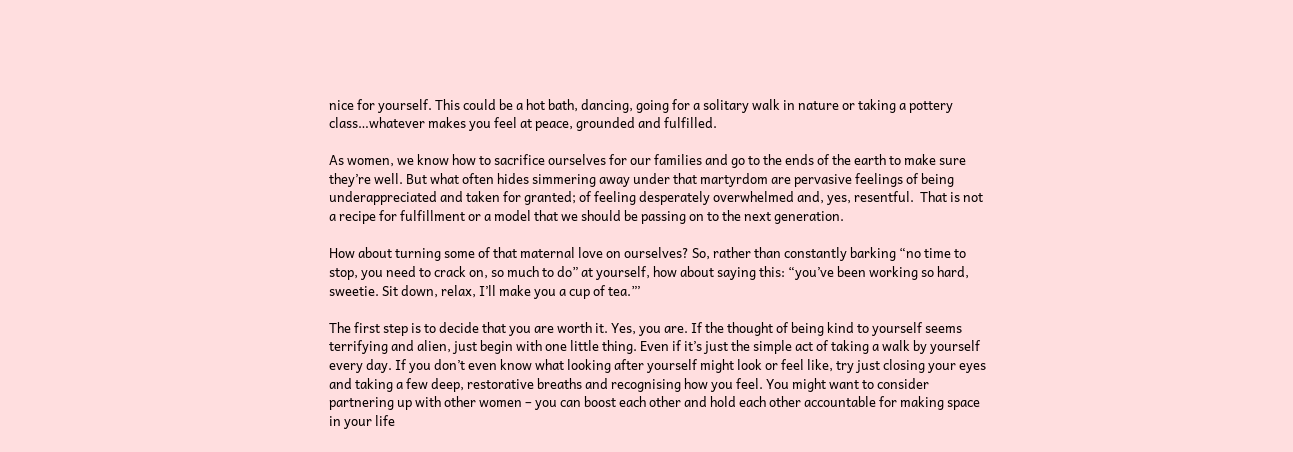nice for yourself. This could be a hot bath, dancing, going for a solitary walk in nature or taking a pottery class…whatever makes you feel at peace, grounded and fulfilled.

As women, we know how to sacrifice ourselves for our families and go to the ends of the earth to make sure they’re well. But what often hides simmering away under that martyrdom are pervasive feelings of being underappreciated and taken for granted; of feeling desperately overwhelmed and, yes, resentful.  That is not a recipe for fulfillment or a model that we should be passing on to the next generation.

How about turning some of that maternal love on ourselves? So, rather than constantly barking “no time to stop, you need to crack on, so much to do” at yourself, how about saying this: “you’ve been working so hard, sweetie. Sit down, relax, I’ll make you a cup of tea.”’

The first step is to decide that you are worth it. Yes, you are. If the thought of being kind to yourself seems terrifying and alien, just begin with one little thing. Even if it’s just the simple act of taking a walk by yourself every day. If you don’t even know what looking after yourself might look or feel like, try just closing your eyes and taking a few deep, restorative breaths and recognising how you feel. You might want to consider partnering up with other women – you can boost each other and hold each other accountable for making space in your life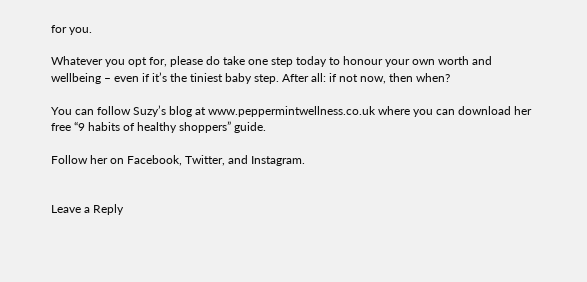for you.

Whatever you opt for, please do take one step today to honour your own worth and wellbeing – even if it’s the tiniest baby step. After all: if not now, then when?

You can follow Suzy’s blog at www.peppermintwellness.co.uk where you can download her free “9 habits of healthy shoppers” guide.

Follow her on Facebook, Twitter, and Instagram.


Leave a Reply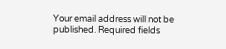Your email address will not be published. Required fields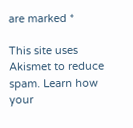are marked *

This site uses Akismet to reduce spam. Learn how your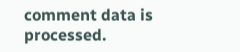comment data is processed.